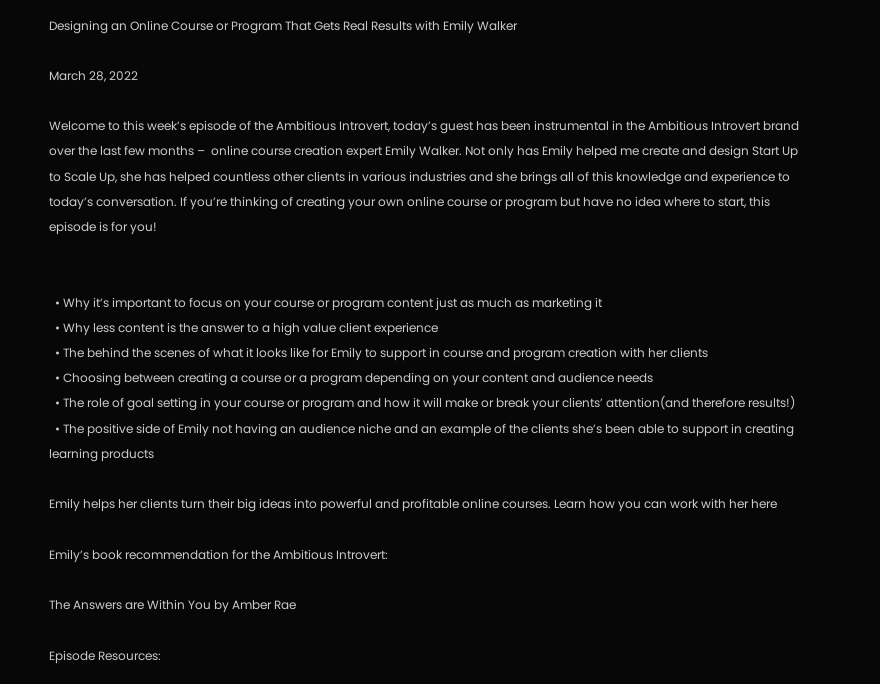Designing an Online Course or Program That Gets Real Results with Emily Walker

March 28, 2022

Welcome to this week’s episode of the Ambitious Introvert, today’s guest has been instrumental in the Ambitious Introvert brand over the last few months –  online course creation expert Emily Walker. Not only has Emily helped me create and design Start Up to Scale Up, she has helped countless other clients in various industries and she brings all of this knowledge and experience to today’s conversation. If you’re thinking of creating your own online course or program but have no idea where to start, this episode is for you!


  • Why it’s important to focus on your course or program content just as much as marketing it
  • Why less content is the answer to a high value client experience
  • The behind the scenes of what it looks like for Emily to support in course and program creation with her clients
  • Choosing between creating a course or a program depending on your content and audience needs
  • The role of goal setting in your course or program and how it will make or break your clients’ attention(and therefore results!)
  • The positive side of Emily not having an audience niche and an example of the clients she’s been able to support in creating learning products

Emily helps her clients turn their big ideas into powerful and profitable online courses. Learn how you can work with her here

Emily’s book recommendation for the Ambitious Introvert:

The Answers are Within You by Amber Rae

Episode Resources: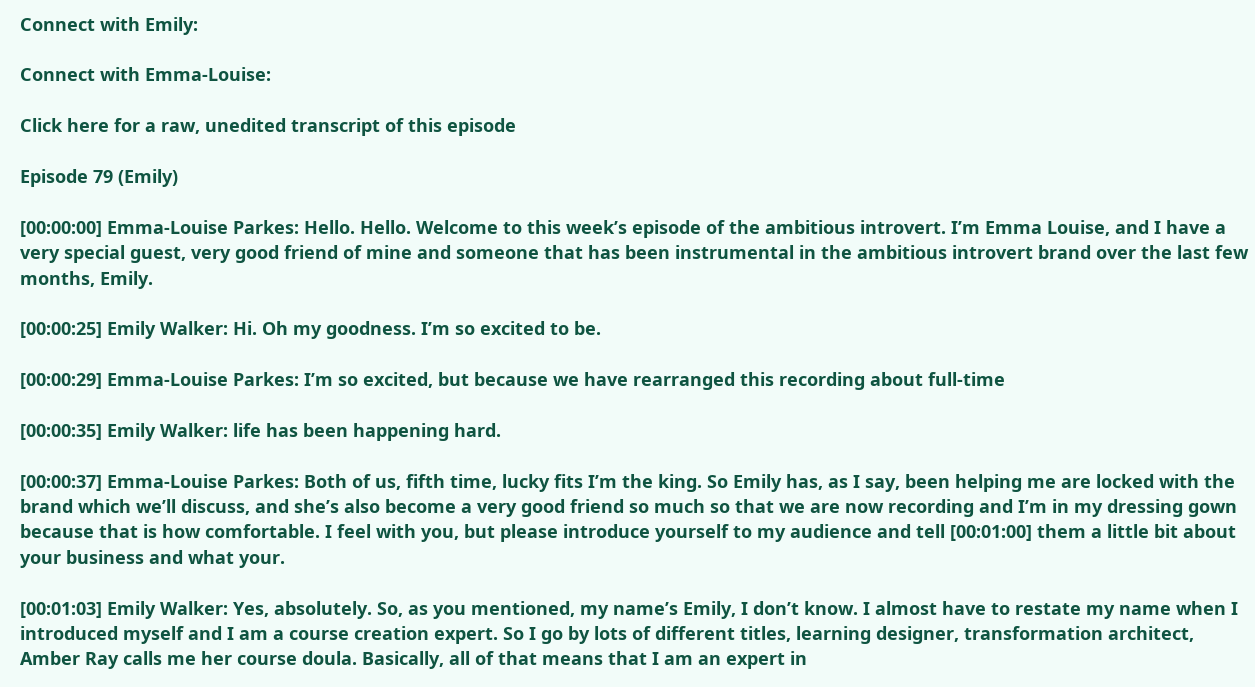Connect with Emily:

Connect with Emma-Louise:

Click here for a raw, unedited transcript of this episode

Episode 79 (Emily)

[00:00:00] Emma-Louise Parkes: Hello. Hello. Welcome to this week’s episode of the ambitious introvert. I’m Emma Louise, and I have a very special guest, very good friend of mine and someone that has been instrumental in the ambitious introvert brand over the last few months, Emily.

[00:00:25] Emily Walker: Hi. Oh my goodness. I’m so excited to be.

[00:00:29] Emma-Louise Parkes: I’m so excited, but because we have rearranged this recording about full-time

[00:00:35] Emily Walker: life has been happening hard.

[00:00:37] Emma-Louise Parkes: Both of us, fifth time, lucky fits I’m the king. So Emily has, as I say, been helping me are locked with the brand which we’ll discuss, and she’s also become a very good friend so much so that we are now recording and I’m in my dressing gown because that is how comfortable. I feel with you, but please introduce yourself to my audience and tell [00:01:00] them a little bit about your business and what your.

[00:01:03] Emily Walker: Yes, absolutely. So, as you mentioned, my name’s Emily, I don’t know. I almost have to restate my name when I introduced myself and I am a course creation expert. So I go by lots of different titles, learning designer, transformation architect, Amber Ray calls me her course doula. Basically, all of that means that I am an expert in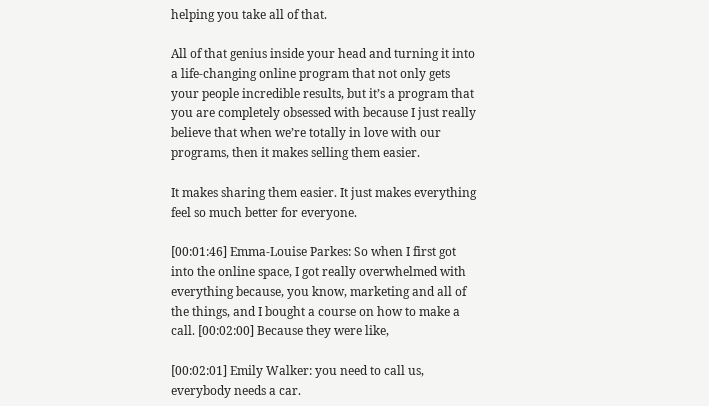helping you take all of that.

All of that genius inside your head and turning it into a life-changing online program that not only gets your people incredible results, but it’s a program that you are completely obsessed with because I just really believe that when we’re totally in love with our programs, then it makes selling them easier.

It makes sharing them easier. It just makes everything feel so much better for everyone.

[00:01:46] Emma-Louise Parkes: So when I first got into the online space, I got really overwhelmed with everything because, you know, marketing and all of the things, and I bought a course on how to make a call. [00:02:00] Because they were like,

[00:02:01] Emily Walker: you need to call us, everybody needs a car.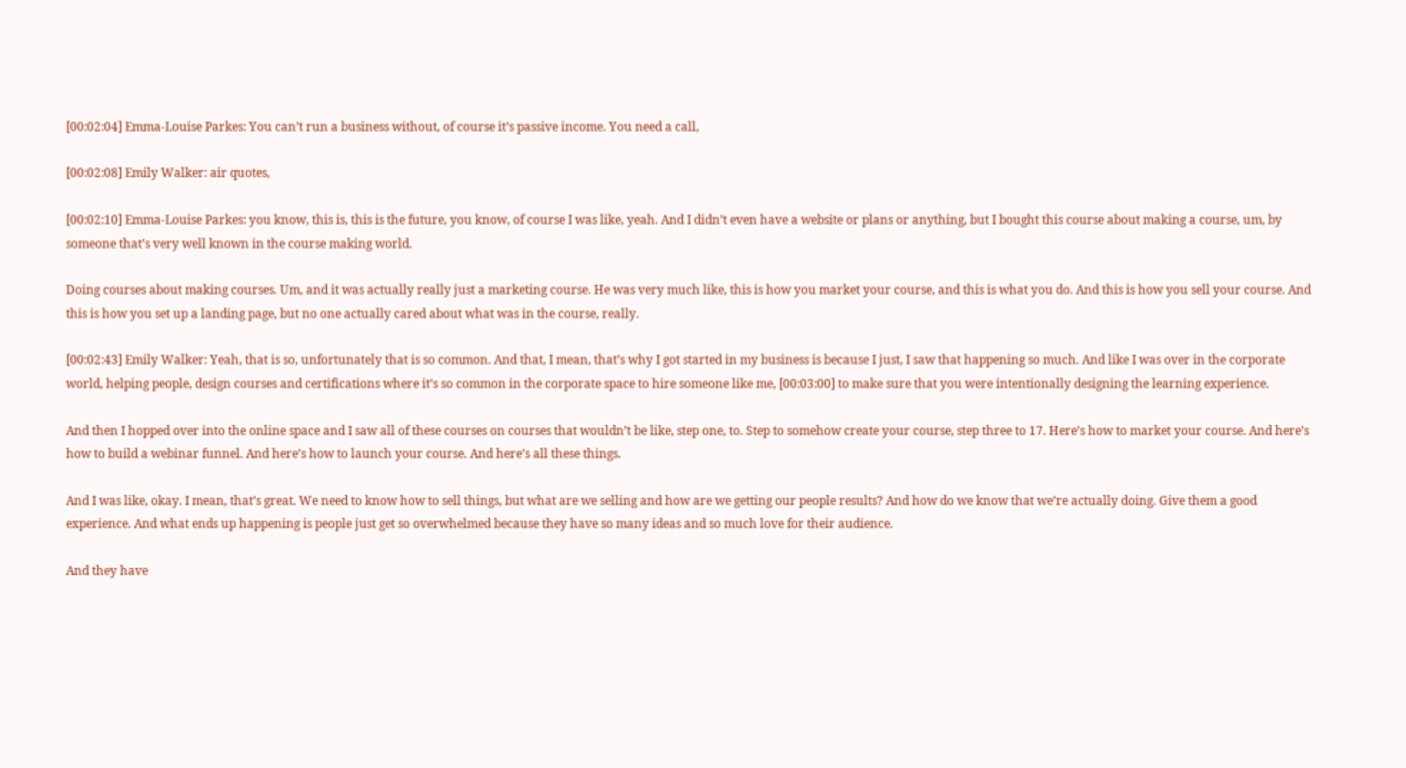[00:02:04] Emma-Louise Parkes: You can’t run a business without, of course it’s passive income. You need a call,

[00:02:08] Emily Walker: air quotes,

[00:02:10] Emma-Louise Parkes: you know, this is, this is the future, you know, of course I was like, yeah. And I didn’t even have a website or plans or anything, but I bought this course about making a course, um, by someone that’s very well known in the course making world.

Doing courses about making courses. Um, and it was actually really just a marketing course. He was very much like, this is how you market your course, and this is what you do. And this is how you sell your course. And this is how you set up a landing page, but no one actually cared about what was in the course, really.

[00:02:43] Emily Walker: Yeah, that is so, unfortunately that is so common. And that, I mean, that’s why I got started in my business is because I just, I saw that happening so much. And like I was over in the corporate world, helping people, design courses and certifications where it’s so common in the corporate space to hire someone like me, [00:03:00] to make sure that you were intentionally designing the learning experience.

And then I hopped over into the online space and I saw all of these courses on courses that wouldn’t be like, step one, to. Step to somehow create your course, step three to 17. Here’s how to market your course. And here’s how to build a webinar funnel. And here’s how to launch your course. And here’s all these things.

And I was like, okay. I mean, that’s great. We need to know how to sell things, but what are we selling and how are we getting our people results? And how do we know that we’re actually doing. Give them a good experience. And what ends up happening is people just get so overwhelmed because they have so many ideas and so much love for their audience.

And they have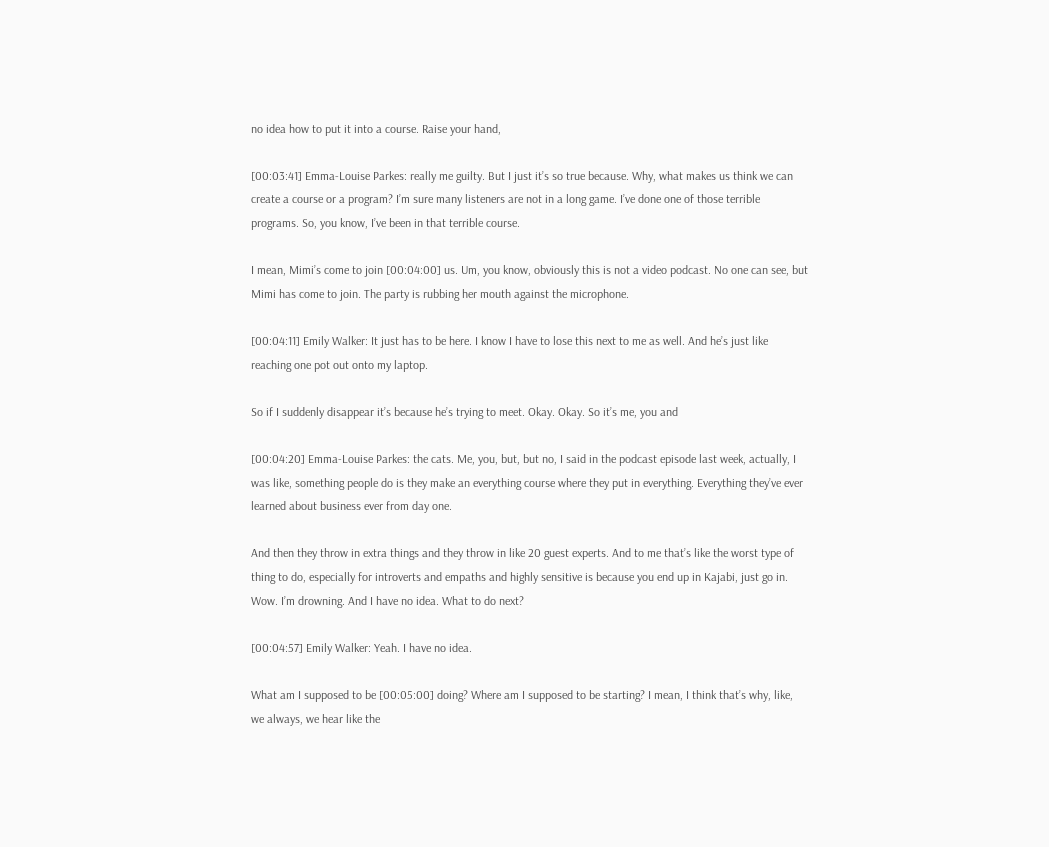no idea how to put it into a course. Raise your hand,

[00:03:41] Emma-Louise Parkes: really me guilty. But I just it’s so true because. Why, what makes us think we can create a course or a program? I’m sure many listeners are not in a long game. I’ve done one of those terrible programs. So, you know, I’ve been in that terrible course.

I mean, Mimi’s come to join [00:04:00] us. Um, you know, obviously this is not a video podcast. No one can see, but Mimi has come to join. The party is rubbing her mouth against the microphone.

[00:04:11] Emily Walker: It just has to be here. I know I have to lose this next to me as well. And he’s just like reaching one pot out onto my laptop.

So if I suddenly disappear it’s because he’s trying to meet. Okay. Okay. So it’s me, you and

[00:04:20] Emma-Louise Parkes: the cats. Me, you, but, but no, I said in the podcast episode last week, actually, I was like, something people do is they make an everything course where they put in everything. Everything they’ve ever learned about business ever from day one.

And then they throw in extra things and they throw in like 20 guest experts. And to me that’s like the worst type of thing to do, especially for introverts and empaths and highly sensitive is because you end up in Kajabi, just go in. Wow. I’m drowning. And I have no idea. What to do next?

[00:04:57] Emily Walker: Yeah. I have no idea.

What am I supposed to be [00:05:00] doing? Where am I supposed to be starting? I mean, I think that’s why, like, we always, we hear like the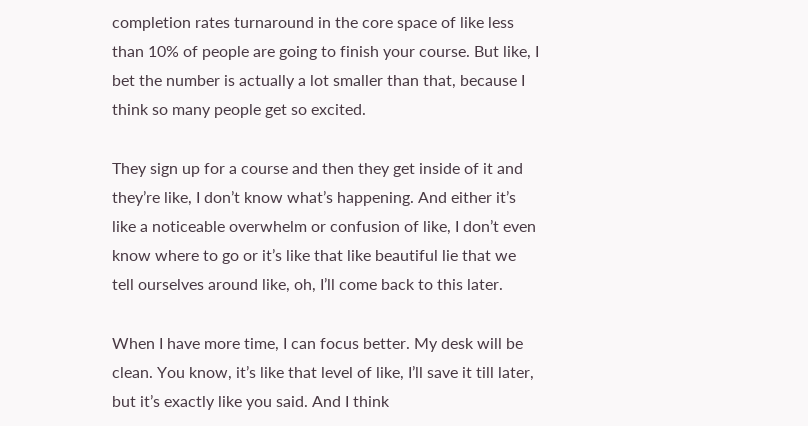completion rates turnaround in the core space of like less than 10% of people are going to finish your course. But like, I bet the number is actually a lot smaller than that, because I think so many people get so excited.

They sign up for a course and then they get inside of it and they’re like, I don’t know what’s happening. And either it’s like a noticeable overwhelm or confusion of like, I don’t even know where to go or it’s like that like beautiful lie that we tell ourselves around like, oh, I’ll come back to this later.

When I have more time, I can focus better. My desk will be clean. You know, it’s like that level of like, I’ll save it till later, but it’s exactly like you said. And I think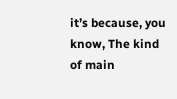it’s because, you know, The kind of main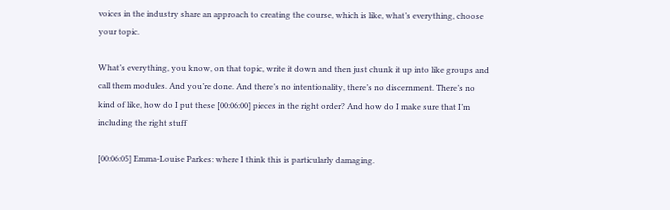voices in the industry share an approach to creating the course, which is like, what’s everything, choose your topic.

What’s everything, you know, on that topic, write it down and then just chunk it up into like groups and call them modules. And you’re done. And there’s no intentionality, there’s no discernment. There’s no kind of like, how do I put these [00:06:00] pieces in the right order? And how do I make sure that I’m including the right stuff

[00:06:05] Emma-Louise Parkes: where I think this is particularly damaging.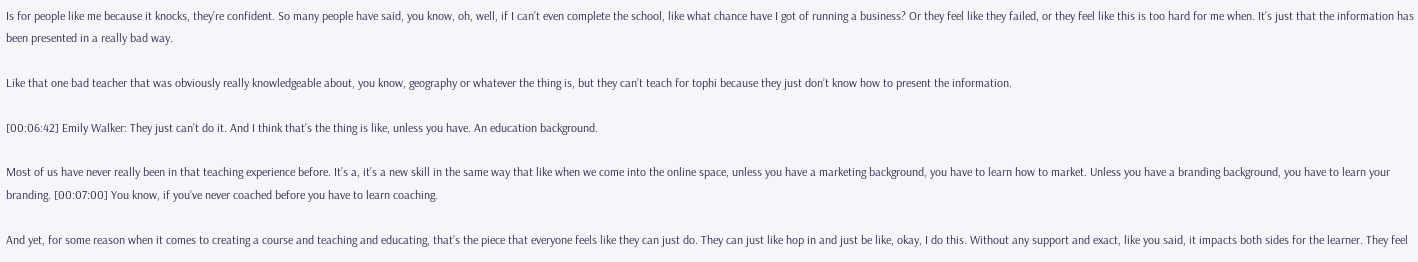Is for people like me because it knocks, they’re confident. So many people have said, you know, oh, well, if I can’t even complete the school, like what chance have I got of running a business? Or they feel like they failed, or they feel like this is too hard for me when. It’s just that the information has been presented in a really bad way.

Like that one bad teacher that was obviously really knowledgeable about, you know, geography or whatever the thing is, but they can’t teach for tophi because they just don’t know how to present the information.

[00:06:42] Emily Walker: They just can’t do it. And I think that’s the thing is like, unless you have. An education background.

Most of us have never really been in that teaching experience before. It’s a, it’s a new skill in the same way that like when we come into the online space, unless you have a marketing background, you have to learn how to market. Unless you have a branding background, you have to learn your branding. [00:07:00] You know, if you’ve never coached before you have to learn coaching.

And yet, for some reason when it comes to creating a course and teaching and educating, that’s the piece that everyone feels like they can just do. They can just like hop in and just be like, okay, I do this. Without any support and exact, like you said, it impacts both sides for the learner. They feel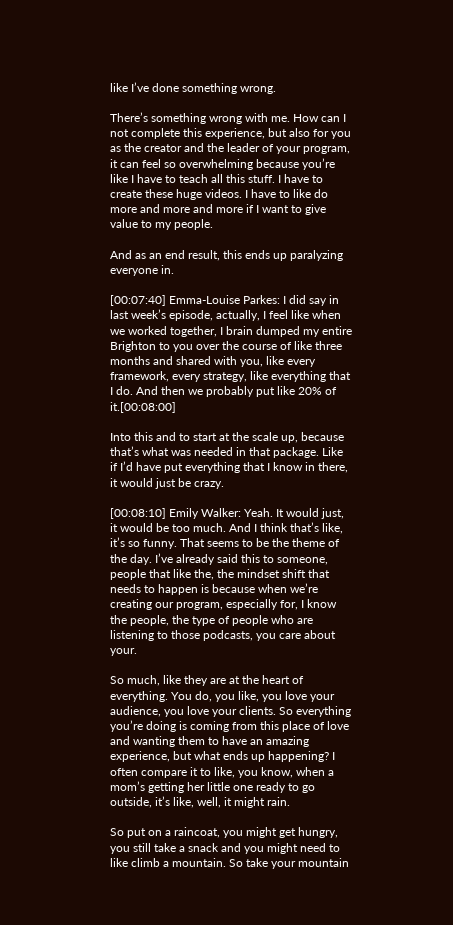like I’ve done something wrong.

There’s something wrong with me. How can I not complete this experience, but also for you as the creator and the leader of your program, it can feel so overwhelming because you’re like I have to teach all this stuff. I have to create these huge videos. I have to like do more and more and more if I want to give value to my people.

And as an end result, this ends up paralyzing everyone in.

[00:07:40] Emma-Louise Parkes: I did say in last week’s episode, actually, I feel like when we worked together, I brain dumped my entire Brighton to you over the course of like three months and shared with you, like every framework, every strategy, like everything that I do. And then we probably put like 20% of it.[00:08:00]

Into this and to start at the scale up, because that’s what was needed in that package. Like if I’d have put everything that I know in there, it would just be crazy.

[00:08:10] Emily Walker: Yeah. It would just, it would be too much. And I think that’s like, it’s so funny. That seems to be the theme of the day. I’ve already said this to someone, people that like the, the mindset shift that needs to happen is because when we’re creating our program, especially for, I know the people, the type of people who are listening to those podcasts, you care about your.

So much, like they are at the heart of everything. You do, you like, you love your audience, you love your clients. So everything you’re doing is coming from this place of love and wanting them to have an amazing experience, but what ends up happening? I often compare it to like, you know, when a mom’s getting her little one ready to go outside, it’s like, well, it might rain.

So put on a raincoat, you might get hungry, you still take a snack and you might need to like climb a mountain. So take your mountain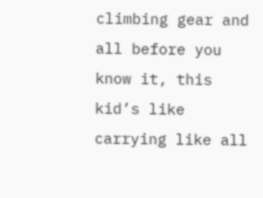climbing gear and all before you know it, this kid’s like carrying like all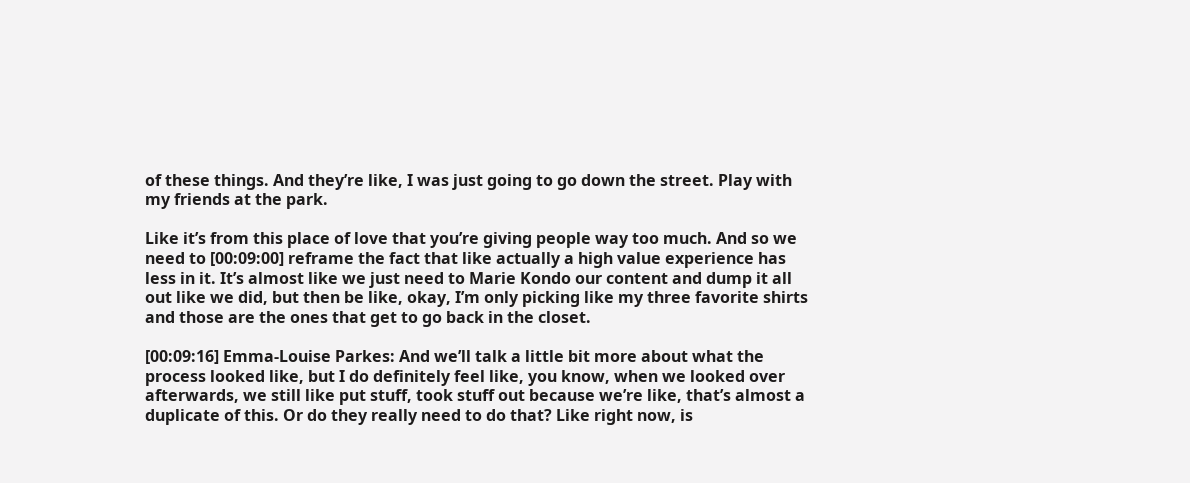of these things. And they’re like, I was just going to go down the street. Play with my friends at the park.

Like it’s from this place of love that you’re giving people way too much. And so we need to [00:09:00] reframe the fact that like actually a high value experience has less in it. It’s almost like we just need to Marie Kondo our content and dump it all out like we did, but then be like, okay, I’m only picking like my three favorite shirts and those are the ones that get to go back in the closet.

[00:09:16] Emma-Louise Parkes: And we’ll talk a little bit more about what the process looked like, but I do definitely feel like, you know, when we looked over afterwards, we still like put stuff, took stuff out because we’re like, that’s almost a duplicate of this. Or do they really need to do that? Like right now, is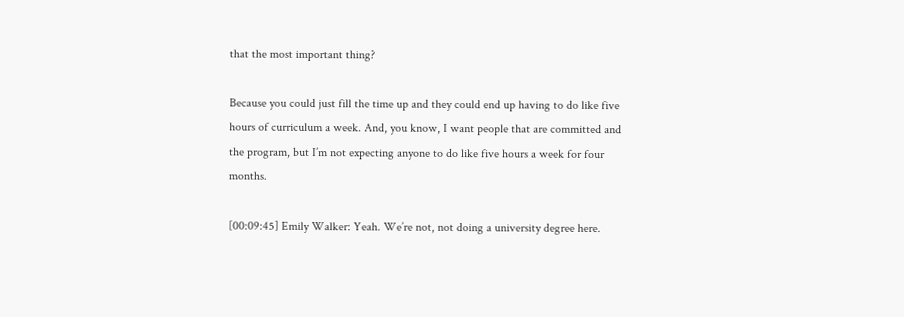that the most important thing?

Because you could just fill the time up and they could end up having to do like five hours of curriculum a week. And, you know, I want people that are committed and the program, but I’m not expecting anyone to do like five hours a week for four months.

[00:09:45] Emily Walker: Yeah. We’re not, not doing a university degree here.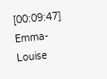[00:09:47] Emma-Louise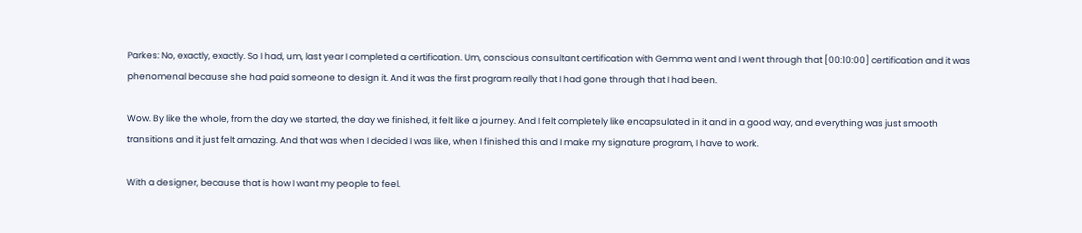Parkes: No, exactly, exactly. So I had, um, last year I completed a certification. Um, conscious consultant certification with Gemma went and I went through that [00:10:00] certification and it was phenomenal because she had paid someone to design it. And it was the first program really that I had gone through that I had been.

Wow. By like the whole, from the day we started, the day we finished, it felt like a journey. And I felt completely like encapsulated in it and in a good way, and everything was just smooth transitions and it just felt amazing. And that was when I decided I was like, when I finished this and I make my signature program, I have to work.

With a designer, because that is how I want my people to feel.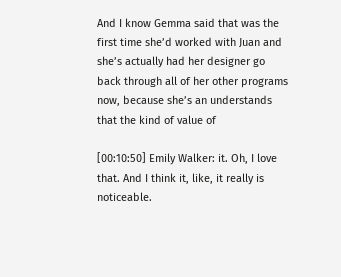And I know Gemma said that was the first time she’d worked with Juan and she’s actually had her designer go back through all of her other programs now, because she’s an understands that the kind of value of

[00:10:50] Emily Walker: it. Oh, I love that. And I think it, like, it really is noticeable.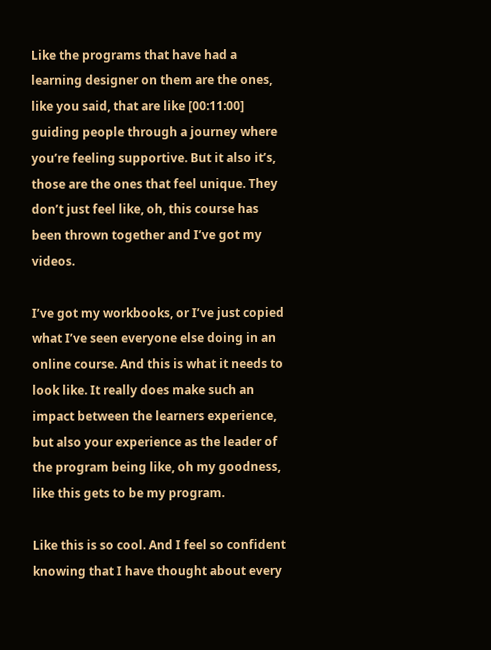Like the programs that have had a learning designer on them are the ones, like you said, that are like [00:11:00] guiding people through a journey where you’re feeling supportive. But it also it’s, those are the ones that feel unique. They don’t just feel like, oh, this course has been thrown together and I’ve got my videos.

I’ve got my workbooks, or I’ve just copied what I’ve seen everyone else doing in an online course. And this is what it needs to look like. It really does make such an impact between the learners experience, but also your experience as the leader of the program being like, oh my goodness, like this gets to be my program.

Like this is so cool. And I feel so confident knowing that I have thought about every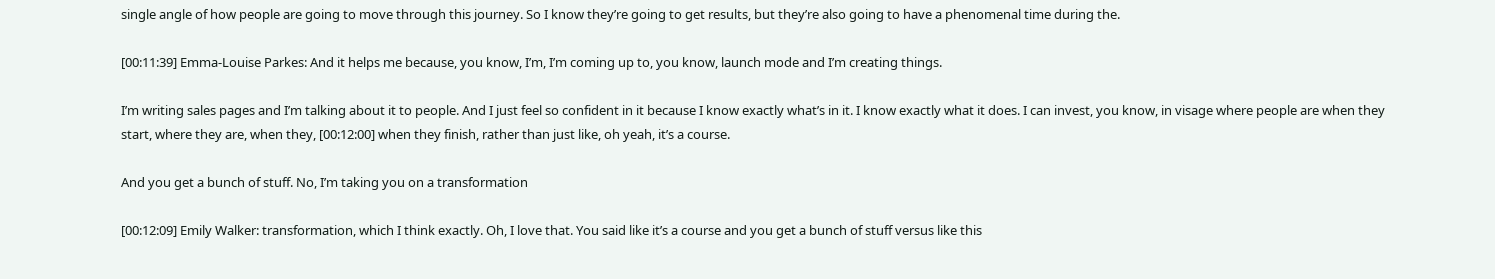single angle of how people are going to move through this journey. So I know they’re going to get results, but they’re also going to have a phenomenal time during the.

[00:11:39] Emma-Louise Parkes: And it helps me because, you know, I’m, I’m coming up to, you know, launch mode and I’m creating things.

I’m writing sales pages and I’m talking about it to people. And I just feel so confident in it because I know exactly what’s in it. I know exactly what it does. I can invest, you know, in visage where people are when they start, where they are, when they, [00:12:00] when they finish, rather than just like, oh yeah, it’s a course.

And you get a bunch of stuff. No, I’m taking you on a transformation

[00:12:09] Emily Walker: transformation, which I think exactly. Oh, I love that. You said like it’s a course and you get a bunch of stuff versus like this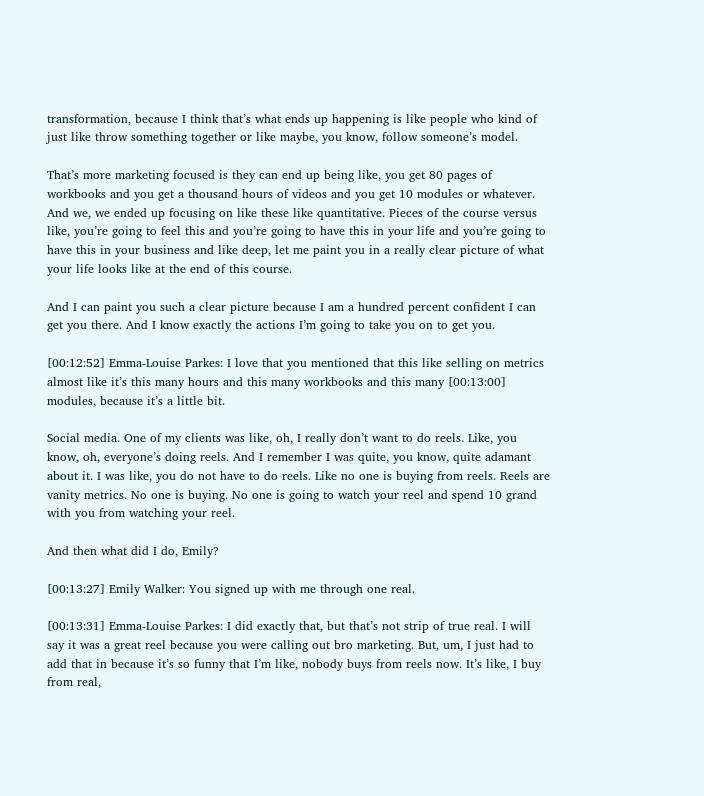transformation, because I think that’s what ends up happening is like people who kind of just like throw something together or like maybe, you know, follow someone’s model.

That’s more marketing focused is they can end up being like, you get 80 pages of workbooks and you get a thousand hours of videos and you get 10 modules or whatever. And we, we ended up focusing on like these like quantitative. Pieces of the course versus like, you’re going to feel this and you’re going to have this in your life and you’re going to have this in your business and like deep, let me paint you in a really clear picture of what your life looks like at the end of this course.

And I can paint you such a clear picture because I am a hundred percent confident I can get you there. And I know exactly the actions I’m going to take you on to get you.

[00:12:52] Emma-Louise Parkes: I love that you mentioned that this like selling on metrics almost like it’s this many hours and this many workbooks and this many [00:13:00] modules, because it’s a little bit.

Social media. One of my clients was like, oh, I really don’t want to do reels. Like, you know, oh, everyone’s doing reels. And I remember I was quite, you know, quite adamant about it. I was like, you do not have to do reels. Like no one is buying from reels. Reels are vanity metrics. No one is buying. No one is going to watch your reel and spend 10 grand with you from watching your reel.

And then what did I do, Emily?

[00:13:27] Emily Walker: You signed up with me through one real.

[00:13:31] Emma-Louise Parkes: I did exactly that, but that’s not strip of true real. I will say it was a great reel because you were calling out bro marketing. But, um, I just had to add that in because it’s so funny that I’m like, nobody buys from reels now. It’s like, I buy from real,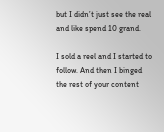but I didn’t just see the real and like spend 10 grand.

I sold a reel and I started to follow. And then I binged the rest of your content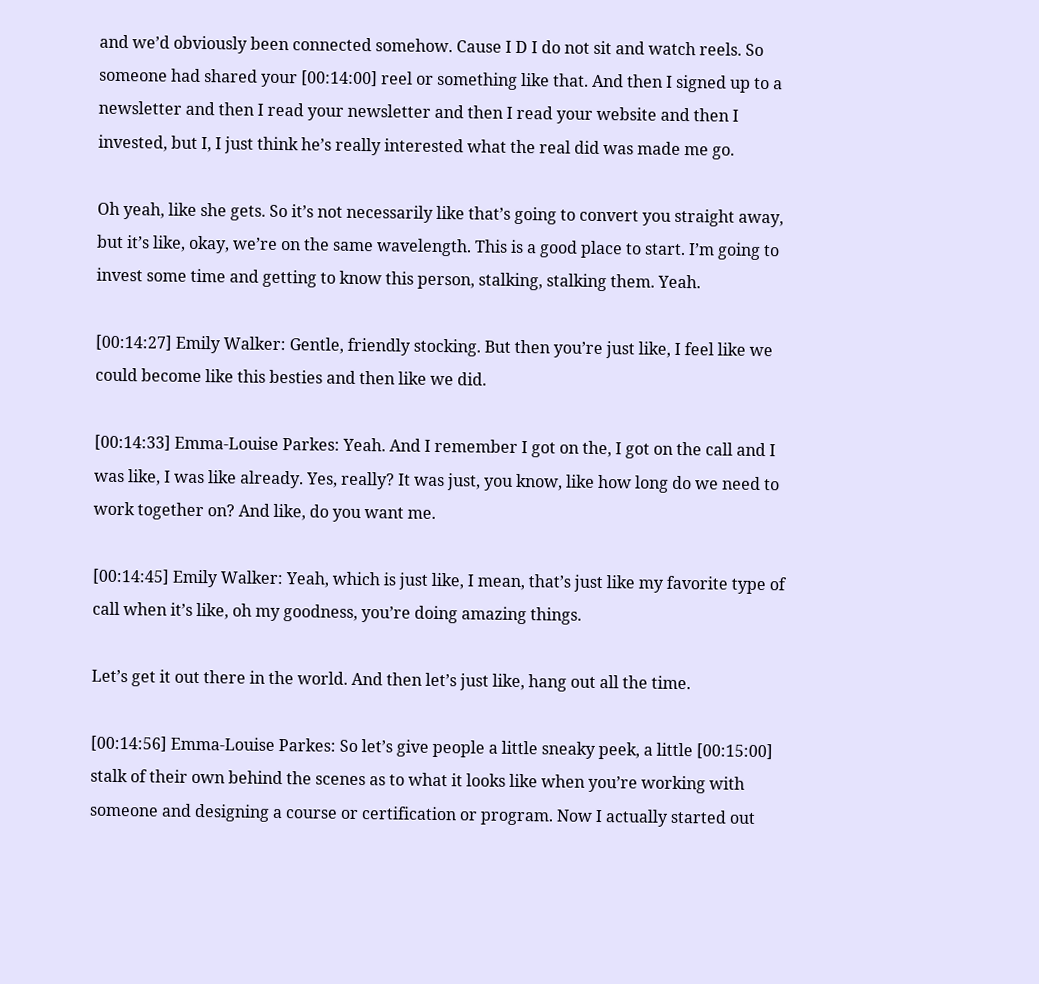and we’d obviously been connected somehow. Cause I D I do not sit and watch reels. So someone had shared your [00:14:00] reel or something like that. And then I signed up to a newsletter and then I read your newsletter and then I read your website and then I invested, but I, I just think he’s really interested what the real did was made me go.

Oh yeah, like she gets. So it’s not necessarily like that’s going to convert you straight away, but it’s like, okay, we’re on the same wavelength. This is a good place to start. I’m going to invest some time and getting to know this person, stalking, stalking them. Yeah.

[00:14:27] Emily Walker: Gentle, friendly stocking. But then you’re just like, I feel like we could become like this besties and then like we did.

[00:14:33] Emma-Louise Parkes: Yeah. And I remember I got on the, I got on the call and I was like, I was like already. Yes, really? It was just, you know, like how long do we need to work together on? And like, do you want me.

[00:14:45] Emily Walker: Yeah, which is just like, I mean, that’s just like my favorite type of call when it’s like, oh my goodness, you’re doing amazing things.

Let’s get it out there in the world. And then let’s just like, hang out all the time.

[00:14:56] Emma-Louise Parkes: So let’s give people a little sneaky peek, a little [00:15:00] stalk of their own behind the scenes as to what it looks like when you’re working with someone and designing a course or certification or program. Now I actually started out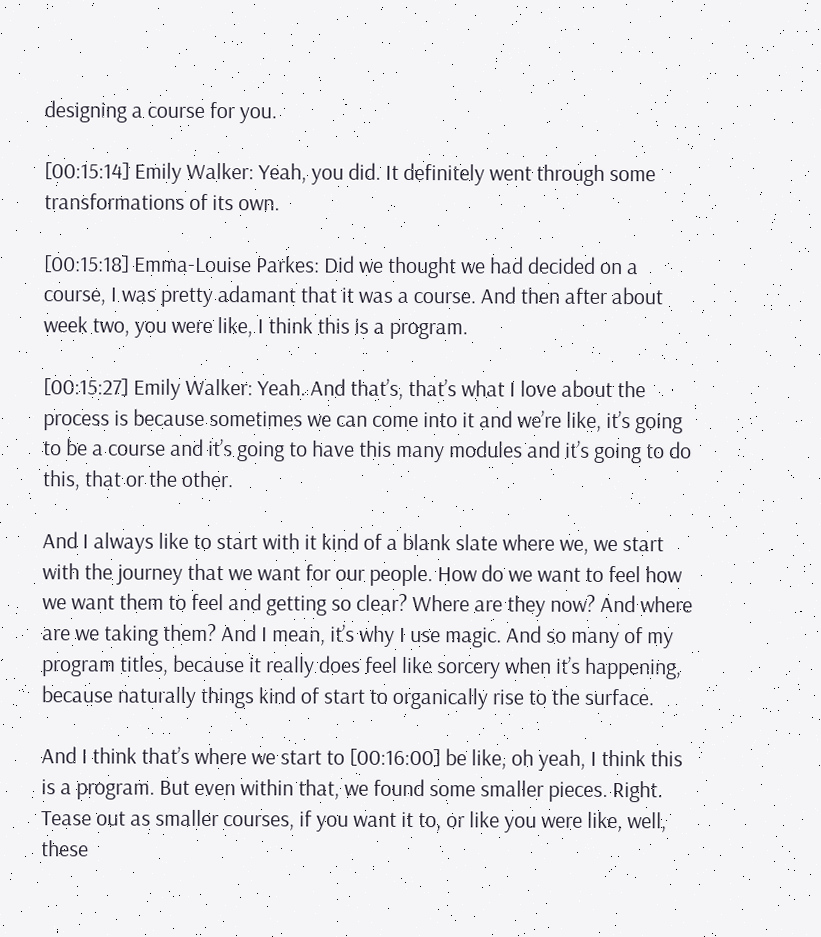designing a course for you.

[00:15:14] Emily Walker: Yeah, you did. It definitely went through some transformations of its own.

[00:15:18] Emma-Louise Parkes: Did we thought we had decided on a course, I was pretty adamant that it was a course. And then after about week two, you were like, I think this is a program.

[00:15:27] Emily Walker: Yeah. And that’s, that’s what I love about the process is because sometimes we can come into it and we’re like, it’s going to be a course and it’s going to have this many modules and it’s going to do this, that or the other.

And I always like to start with it kind of a blank slate where we, we start with the journey that we want for our people. How do we want to feel how we want them to feel and getting so clear? Where are they now? And where are we taking them? And I mean, it’s why I use magic. And so many of my program titles, because it really does feel like sorcery when it’s happening, because naturally things kind of start to organically rise to the surface.

And I think that’s where we start to [00:16:00] be like, oh yeah, I think this is a program. But even within that, we found some smaller pieces. Right. Tease out as smaller courses, if you want it to, or like you were like, well, these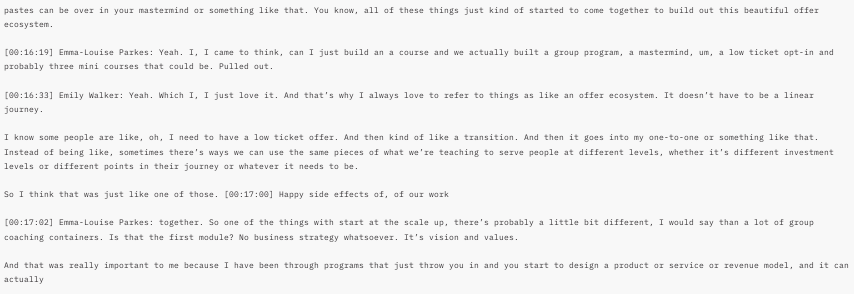pastes can be over in your mastermind or something like that. You know, all of these things just kind of started to come together to build out this beautiful offer ecosystem.

[00:16:19] Emma-Louise Parkes: Yeah. I, I came to think, can I just build an a course and we actually built a group program, a mastermind, um, a low ticket opt-in and probably three mini courses that could be. Pulled out.

[00:16:33] Emily Walker: Yeah. Which I, I just love it. And that’s why I always love to refer to things as like an offer ecosystem. It doesn’t have to be a linear journey.

I know some people are like, oh, I need to have a low ticket offer. And then kind of like a transition. And then it goes into my one-to-one or something like that. Instead of being like, sometimes there’s ways we can use the same pieces of what we’re teaching to serve people at different levels, whether it’s different investment levels or different points in their journey or whatever it needs to be.

So I think that was just like one of those. [00:17:00] Happy side effects of, of our work

[00:17:02] Emma-Louise Parkes: together. So one of the things with start at the scale up, there’s probably a little bit different, I would say than a lot of group coaching containers. Is that the first module? No business strategy whatsoever. It’s vision and values.

And that was really important to me because I have been through programs that just throw you in and you start to design a product or service or revenue model, and it can actually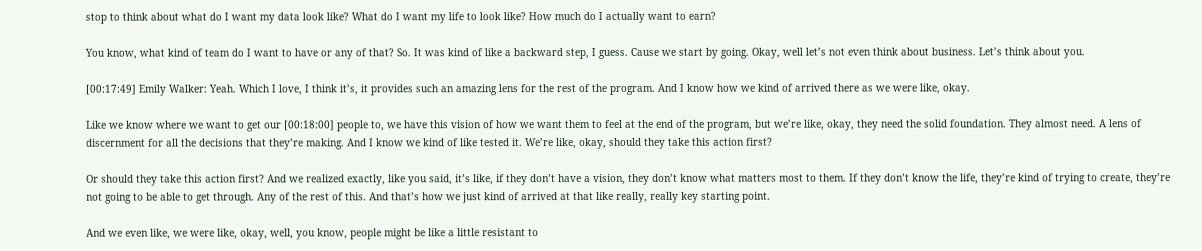stop to think about what do I want my data look like? What do I want my life to look like? How much do I actually want to earn?

You know, what kind of team do I want to have or any of that? So. It was kind of like a backward step, I guess. Cause we start by going. Okay, well let’s not even think about business. Let’s think about you.

[00:17:49] Emily Walker: Yeah. Which I love, I think it’s, it provides such an amazing lens for the rest of the program. And I know how we kind of arrived there as we were like, okay.

Like we know where we want to get our [00:18:00] people to, we have this vision of how we want them to feel at the end of the program, but we’re like, okay, they need the solid foundation. They almost need. A lens of discernment for all the decisions that they’re making. And I know we kind of like tested it. We’re like, okay, should they take this action first?

Or should they take this action first? And we realized exactly, like you said, it’s like, if they don’t have a vision, they don’t know what matters most to them. If they don’t know the life, they’re kind of trying to create, they’re not going to be able to get through. Any of the rest of this. And that’s how we just kind of arrived at that like really, really key starting point.

And we even like, we were like, okay, well, you know, people might be like a little resistant to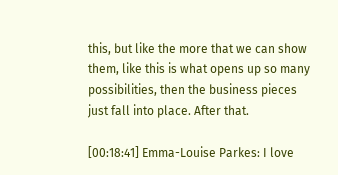this, but like the more that we can show them, like this is what opens up so many possibilities, then the business pieces just fall into place. After that.

[00:18:41] Emma-Louise Parkes: I love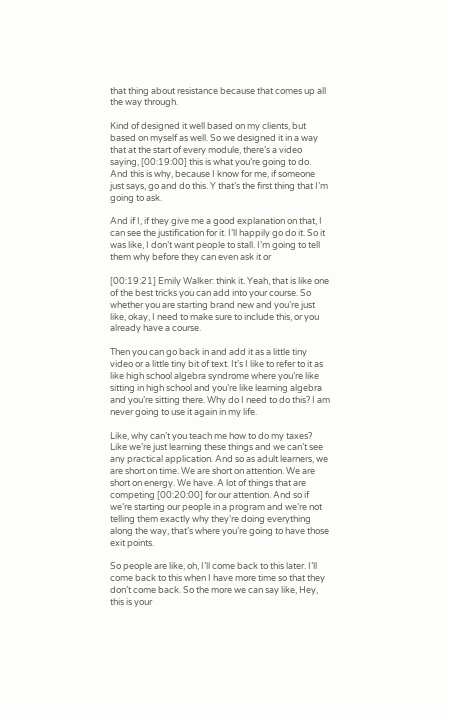that thing about resistance because that comes up all the way through.

Kind of designed it well based on my clients, but based on myself as well. So we designed it in a way that at the start of every module, there’s a video saying, [00:19:00] this is what you’re going to do. And this is why, because I know for me, if someone just says, go and do this. Y that’s the first thing that I’m going to ask.

And if I, if they give me a good explanation on that, I can see the justification for it. I’ll happily go do it. So it was like, I don’t want people to stall. I’m going to tell them why before they can even ask it or

[00:19:21] Emily Walker: think it. Yeah, that is like one of the best tricks you can add into your course. So whether you are starting brand new and you’re just like, okay, I need to make sure to include this, or you already have a course.

Then you can go back in and add it as a little tiny video or a little tiny bit of text. It’s I like to refer to it as like high school algebra syndrome where you’re like sitting in high school and you’re like learning algebra and you’re sitting there. Why do I need to do this? I am never going to use it again in my life.

Like, why can’t you teach me how to do my taxes? Like we’re just learning these things and we can’t see any practical application. And so as adult learners, we are short on time. We are short on attention. We are short on energy. We have. A lot of things that are competing [00:20:00] for our attention. And so if we’re starting our people in a program and we’re not telling them exactly why they’re doing everything along the way, that’s where you’re going to have those exit points.

So people are like, oh, I’ll come back to this later. I’ll come back to this when I have more time so that they don’t come back. So the more we can say like, Hey, this is your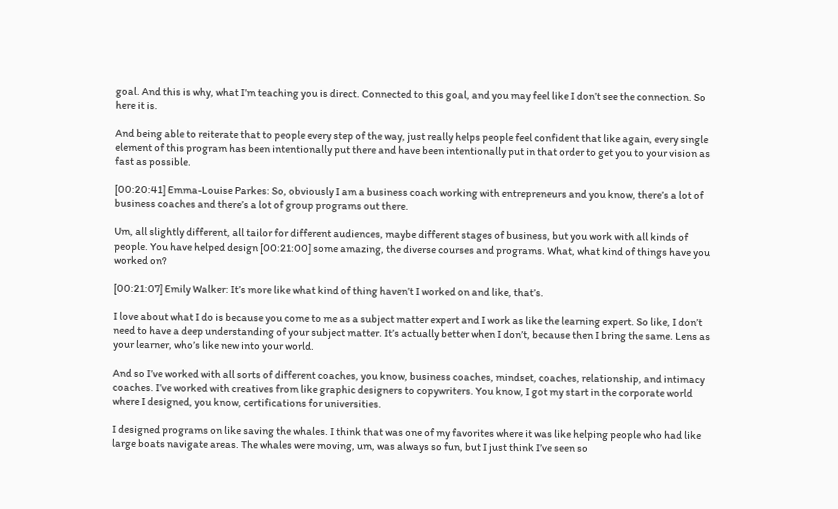goal. And this is why, what I’m teaching you is direct. Connected to this goal, and you may feel like I don’t see the connection. So here it is.

And being able to reiterate that to people every step of the way, just really helps people feel confident that like again, every single element of this program has been intentionally put there and have been intentionally put in that order to get you to your vision as fast as possible.

[00:20:41] Emma-Louise Parkes: So, obviously I am a business coach working with entrepreneurs and you know, there’s a lot of business coaches and there’s a lot of group programs out there.

Um, all slightly different, all tailor for different audiences, maybe different stages of business, but you work with all kinds of people. You have helped design [00:21:00] some amazing, the diverse courses and programs. What, what kind of things have you worked on?

[00:21:07] Emily Walker: It’s more like what kind of thing haven’t I worked on and like, that’s.

I love about what I do is because you come to me as a subject matter expert and I work as like the learning expert. So like, I don’t need to have a deep understanding of your subject matter. It’s actually better when I don’t, because then I bring the same. Lens as your learner, who’s like new into your world.

And so I’ve worked with all sorts of different coaches, you know, business coaches, mindset, coaches, relationship, and intimacy coaches. I’ve worked with creatives from like graphic designers to copywriters. You know, I got my start in the corporate world where I designed, you know, certifications for universities.

I designed programs on like saving the whales. I think that was one of my favorites where it was like helping people who had like large boats navigate areas. The whales were moving, um, was always so fun, but I just think I’ve seen so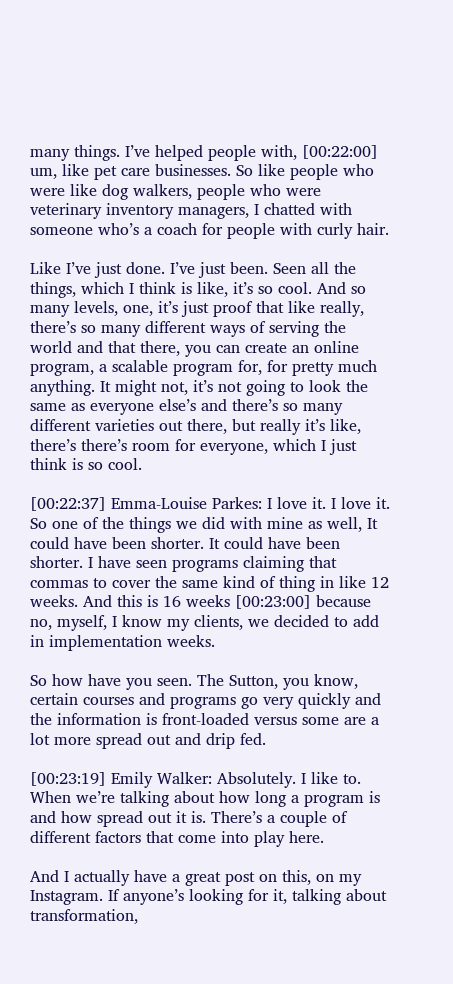many things. I’ve helped people with, [00:22:00] um, like pet care businesses. So like people who were like dog walkers, people who were veterinary inventory managers, I chatted with someone who’s a coach for people with curly hair.

Like I’ve just done. I’ve just been. Seen all the things, which I think is like, it’s so cool. And so many levels, one, it’s just proof that like really, there’s so many different ways of serving the world and that there, you can create an online program, a scalable program for, for pretty much anything. It might not, it’s not going to look the same as everyone else’s and there’s so many different varieties out there, but really it’s like, there’s there’s room for everyone, which I just think is so cool.

[00:22:37] Emma-Louise Parkes: I love it. I love it. So one of the things we did with mine as well, It could have been shorter. It could have been shorter. I have seen programs claiming that commas to cover the same kind of thing in like 12 weeks. And this is 16 weeks [00:23:00] because no, myself, I know my clients, we decided to add in implementation weeks.

So how have you seen. The Sutton, you know, certain courses and programs go very quickly and the information is front-loaded versus some are a lot more spread out and drip fed.

[00:23:19] Emily Walker: Absolutely. I like to. When we’re talking about how long a program is and how spread out it is. There’s a couple of different factors that come into play here.

And I actually have a great post on this, on my Instagram. If anyone’s looking for it, talking about transformation,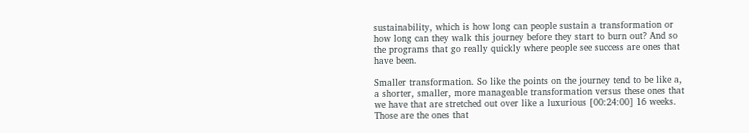sustainability, which is how long can people sustain a transformation or how long can they walk this journey before they start to burn out? And so the programs that go really quickly where people see success are ones that have been.

Smaller transformation. So like the points on the journey tend to be like a, a shorter, smaller, more manageable transformation versus these ones that we have that are stretched out over like a luxurious [00:24:00] 16 weeks. Those are the ones that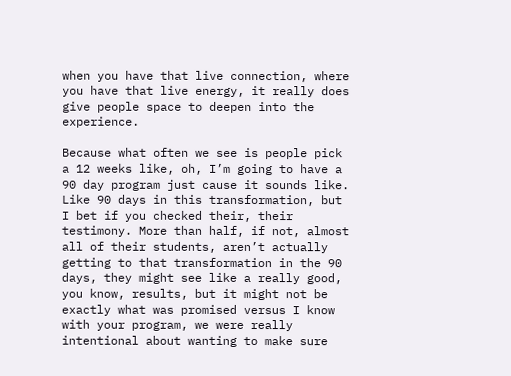when you have that live connection, where you have that live energy, it really does give people space to deepen into the experience.

Because what often we see is people pick a 12 weeks like, oh, I’m going to have a 90 day program just cause it sounds like. Like 90 days in this transformation, but I bet if you checked their, their testimony. More than half, if not, almost all of their students, aren’t actually getting to that transformation in the 90 days, they might see like a really good, you know, results, but it might not be exactly what was promised versus I know with your program, we were really intentional about wanting to make sure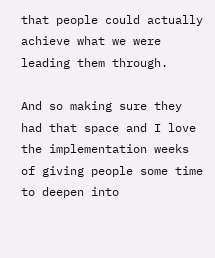that people could actually achieve what we were leading them through.

And so making sure they had that space and I love the implementation weeks of giving people some time to deepen into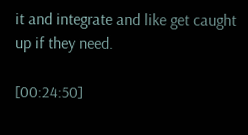it and integrate and like get caught up if they need.

[00:24:50]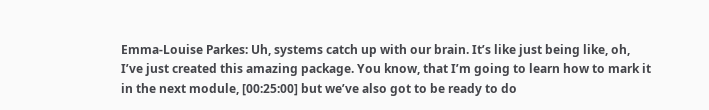Emma-Louise Parkes: Uh, systems catch up with our brain. It’s like just being like, oh, I’ve just created this amazing package. You know, that I’m going to learn how to mark it in the next module, [00:25:00] but we’ve also got to be ready to do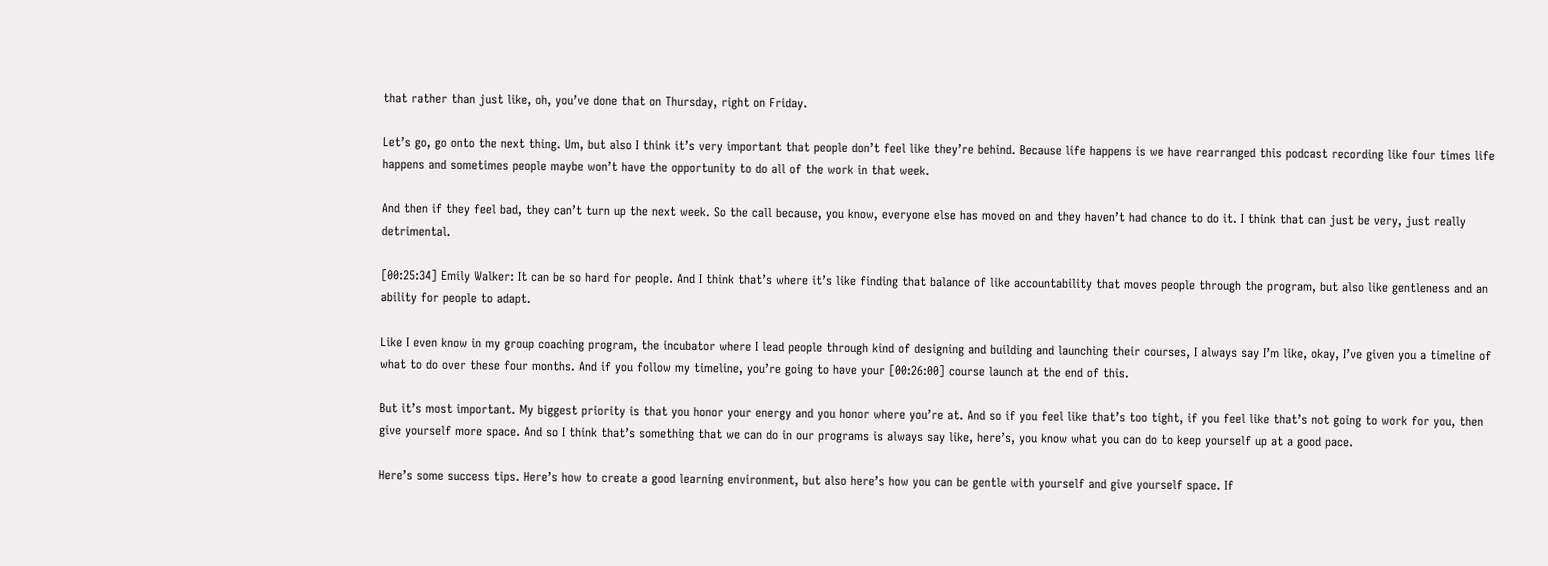that rather than just like, oh, you’ve done that on Thursday, right on Friday.

Let’s go, go onto the next thing. Um, but also I think it’s very important that people don’t feel like they’re behind. Because life happens is we have rearranged this podcast recording like four times life happens and sometimes people maybe won’t have the opportunity to do all of the work in that week.

And then if they feel bad, they can’t turn up the next week. So the call because, you know, everyone else has moved on and they haven’t had chance to do it. I think that can just be very, just really detrimental.

[00:25:34] Emily Walker: It can be so hard for people. And I think that’s where it’s like finding that balance of like accountability that moves people through the program, but also like gentleness and an ability for people to adapt.

Like I even know in my group coaching program, the incubator where I lead people through kind of designing and building and launching their courses, I always say I’m like, okay, I’ve given you a timeline of what to do over these four months. And if you follow my timeline, you’re going to have your [00:26:00] course launch at the end of this.

But it’s most important. My biggest priority is that you honor your energy and you honor where you’re at. And so if you feel like that’s too tight, if you feel like that’s not going to work for you, then give yourself more space. And so I think that’s something that we can do in our programs is always say like, here’s, you know what you can do to keep yourself up at a good pace.

Here’s some success tips. Here’s how to create a good learning environment, but also here’s how you can be gentle with yourself and give yourself space. If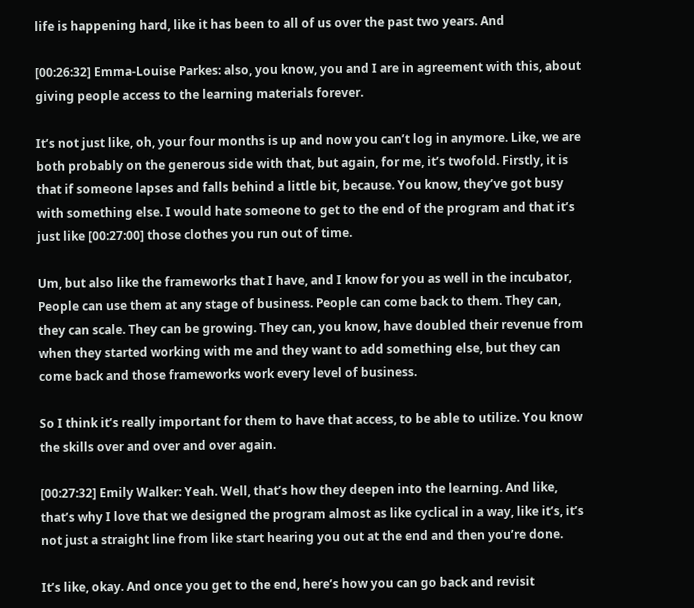life is happening hard, like it has been to all of us over the past two years. And

[00:26:32] Emma-Louise Parkes: also, you know, you and I are in agreement with this, about giving people access to the learning materials forever.

It’s not just like, oh, your four months is up and now you can’t log in anymore. Like, we are both probably on the generous side with that, but again, for me, it’s twofold. Firstly, it is that if someone lapses and falls behind a little bit, because. You know, they’ve got busy with something else. I would hate someone to get to the end of the program and that it’s just like [00:27:00] those clothes you run out of time.

Um, but also like the frameworks that I have, and I know for you as well in the incubator, People can use them at any stage of business. People can come back to them. They can, they can scale. They can be growing. They can, you know, have doubled their revenue from when they started working with me and they want to add something else, but they can come back and those frameworks work every level of business.

So I think it’s really important for them to have that access, to be able to utilize. You know the skills over and over and over again.

[00:27:32] Emily Walker: Yeah. Well, that’s how they deepen into the learning. And like, that’s why I love that we designed the program almost as like cyclical in a way, like it’s, it’s not just a straight line from like start hearing you out at the end and then you’re done.

It’s like, okay. And once you get to the end, here’s how you can go back and revisit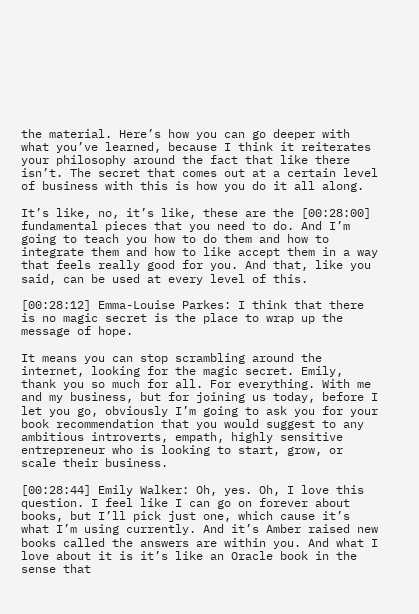the material. Here’s how you can go deeper with what you’ve learned, because I think it reiterates your philosophy around the fact that like there isn’t. The secret that comes out at a certain level of business with this is how you do it all along.

It’s like, no, it’s like, these are the [00:28:00] fundamental pieces that you need to do. And I’m going to teach you how to do them and how to integrate them and how to like accept them in a way that feels really good for you. And that, like you said, can be used at every level of this.

[00:28:12] Emma-Louise Parkes: I think that there is no magic secret is the place to wrap up the message of hope.

It means you can stop scrambling around the internet, looking for the magic secret. Emily, thank you so much for all. For everything. With me and my business, but for joining us today, before I let you go, obviously I’m going to ask you for your book recommendation that you would suggest to any ambitious introverts, empath, highly sensitive entrepreneur who is looking to start, grow, or scale their business.

[00:28:44] Emily Walker: Oh, yes. Oh, I love this question. I feel like I can go on forever about books, but I’ll pick just one, which cause it’s what I’m using currently. And it’s Amber raised new books called the answers are within you. And what I love about it is it’s like an Oracle book in the sense that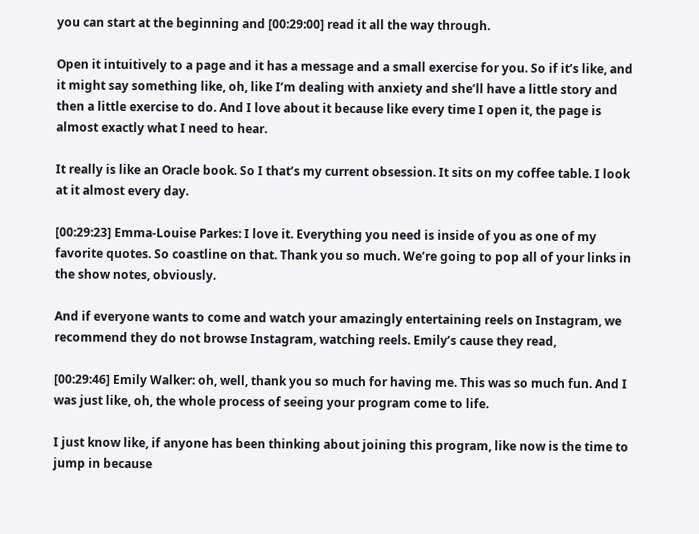you can start at the beginning and [00:29:00] read it all the way through.

Open it intuitively to a page and it has a message and a small exercise for you. So if it’s like, and it might say something like, oh, like I’m dealing with anxiety and she’ll have a little story and then a little exercise to do. And I love about it because like every time I open it, the page is almost exactly what I need to hear.

It really is like an Oracle book. So I that’s my current obsession. It sits on my coffee table. I look at it almost every day.

[00:29:23] Emma-Louise Parkes: I love it. Everything you need is inside of you as one of my favorite quotes. So coastline on that. Thank you so much. We’re going to pop all of your links in the show notes, obviously.

And if everyone wants to come and watch your amazingly entertaining reels on Instagram, we recommend they do not browse Instagram, watching reels. Emily’s cause they read,

[00:29:46] Emily Walker: oh, well, thank you so much for having me. This was so much fun. And I was just like, oh, the whole process of seeing your program come to life.

I just know like, if anyone has been thinking about joining this program, like now is the time to jump in because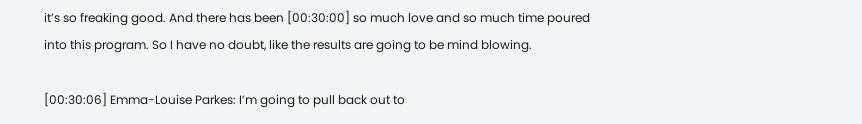it’s so freaking good. And there has been [00:30:00] so much love and so much time poured into this program. So I have no doubt, like the results are going to be mind blowing.

[00:30:06] Emma-Louise Parkes: I’m going to pull back out to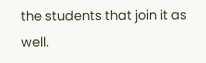the students that join it as well.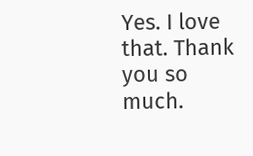Yes. I love that. Thank you so much.